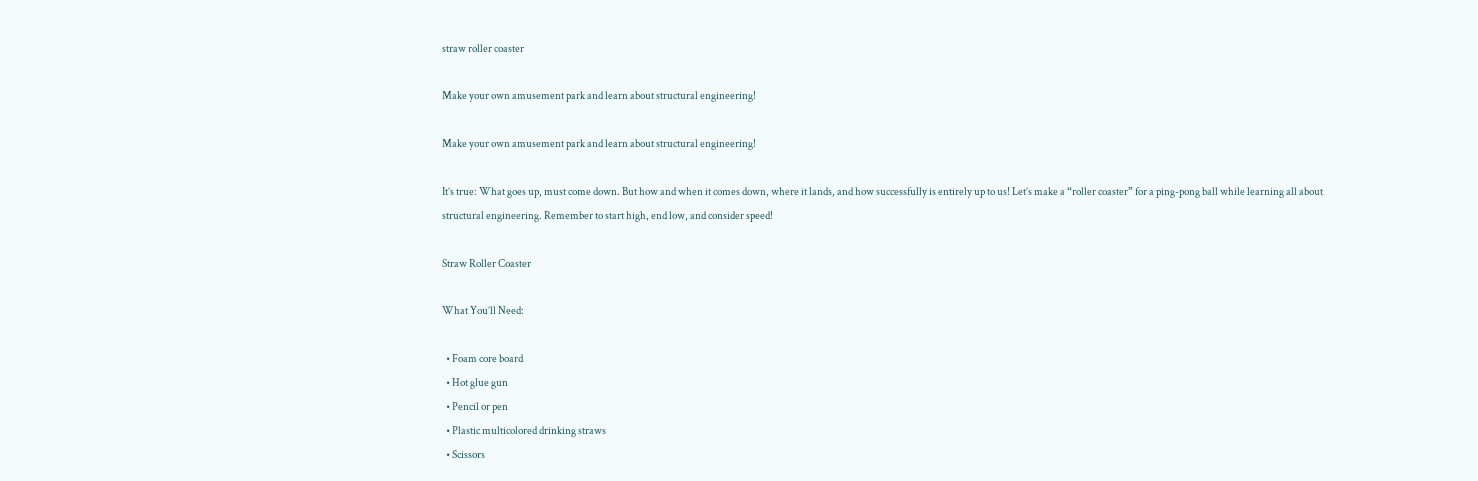straw roller coaster

Make your own amusement park and learn about structural engineering!

Make your own amusement park and learn about structural engineering!

It’s true: What goes up, must come down. But how and when it comes down, where it lands, and how successfully is entirely up to us! Let’s make a “roller coaster” for a ping-pong ball while learning all about structural engineering. Remember to start high, end low, and consider speed!

Straw Roller Coaster

What You’ll Need:

  • Foam core board
  • Hot glue gun
  • Pencil or pen
  • Plastic multicolored drinking straws
  • Scissors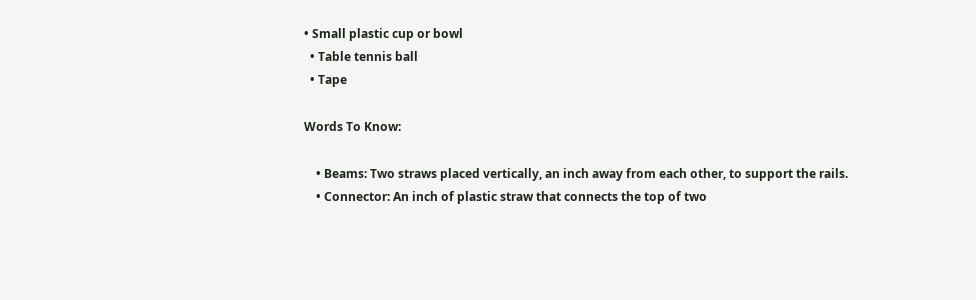• Small plastic cup or bowl
  • Table tennis ball
  • Tape

Words To Know:

    • Beams: Two straws placed vertically, an inch away from each other, to support the rails.
    • Connector: An inch of plastic straw that connects the top of two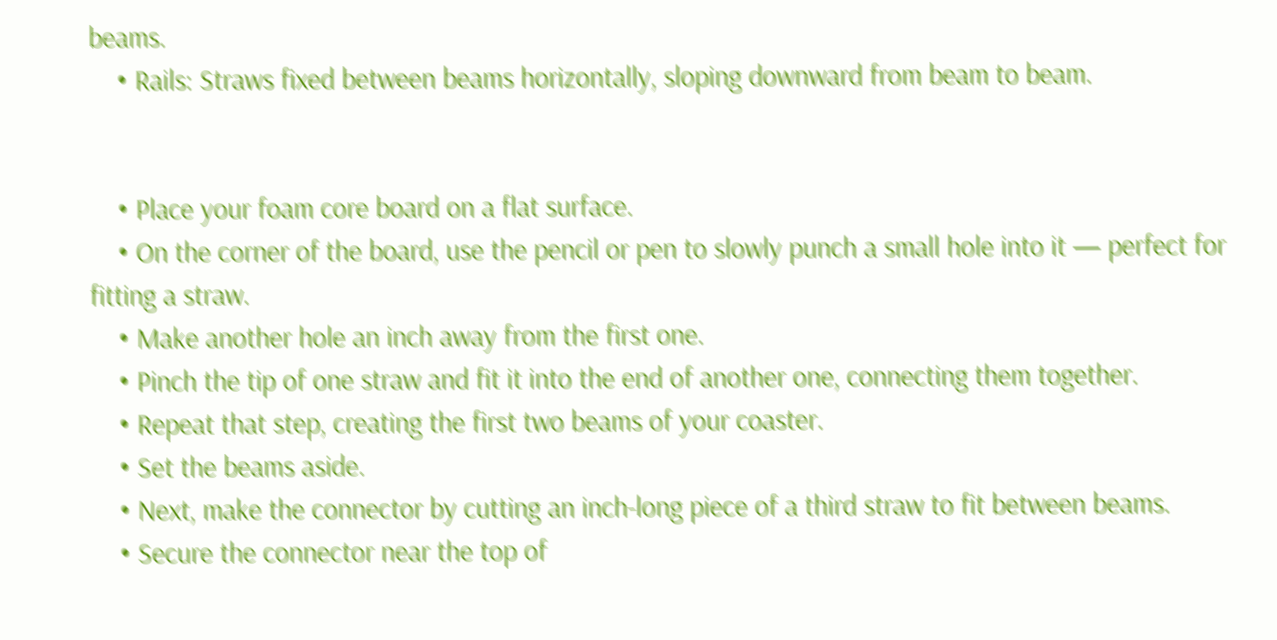beams.
    • Rails: Straws fixed between beams horizontally, sloping downward from beam to beam.


    • Place your foam core board on a flat surface.
    • On the corner of the board, use the pencil or pen to slowly punch a small hole into it — perfect for fitting a straw.
    • Make another hole an inch away from the first one.
    • Pinch the tip of one straw and fit it into the end of another one, connecting them together.
    • Repeat that step, creating the first two beams of your coaster.
    • Set the beams aside.
    • Next, make the connector by cutting an inch-long piece of a third straw to fit between beams.
    • Secure the connector near the top of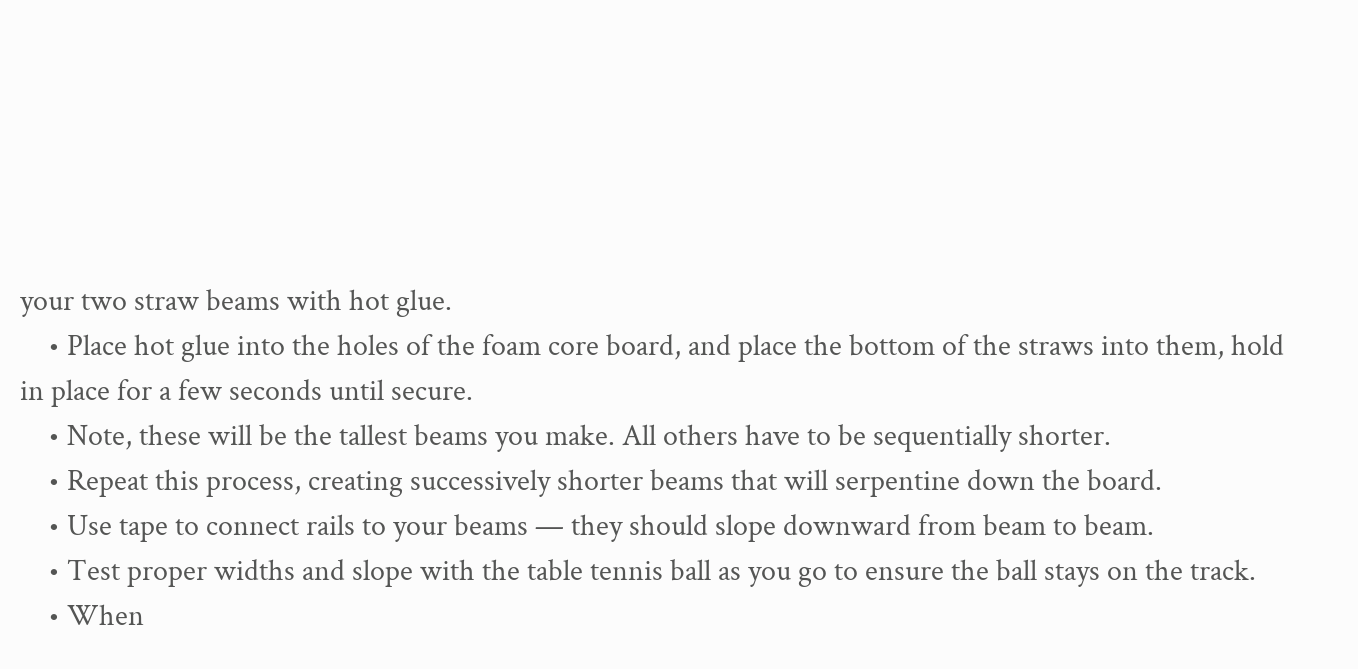your two straw beams with hot glue.
    • Place hot glue into the holes of the foam core board, and place the bottom of the straws into them, hold in place for a few seconds until secure.
    • Note, these will be the tallest beams you make. All others have to be sequentially shorter.
    • Repeat this process, creating successively shorter beams that will serpentine down the board.
    • Use tape to connect rails to your beams — they should slope downward from beam to beam.
    • Test proper widths and slope with the table tennis ball as you go to ensure the ball stays on the track.
    • When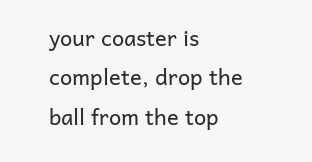your coaster is complete, drop the ball from the top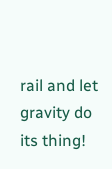rail and let gravity do its thing!